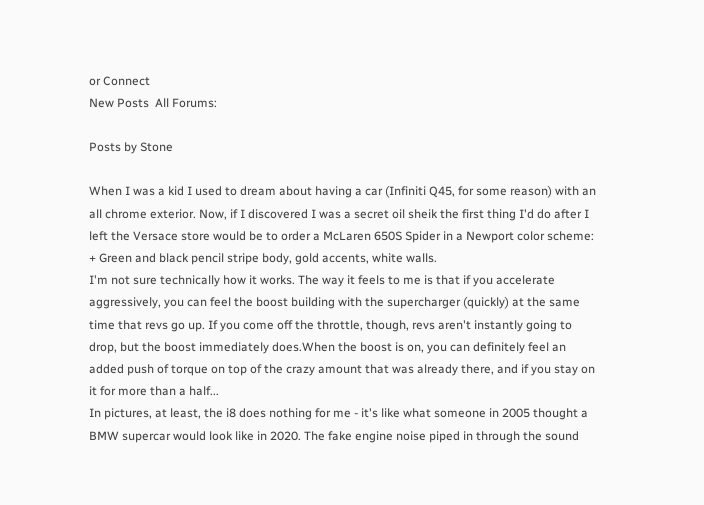or Connect
New Posts  All Forums:

Posts by Stone

When I was a kid I used to dream about having a car (Infiniti Q45, for some reason) with an all chrome exterior. Now, if I discovered I was a secret oil sheik the first thing I'd do after I left the Versace store would be to order a McLaren 650S Spider in a Newport color scheme: + Green and black pencil stripe body, gold accents, white walls.
I'm not sure technically how it works. The way it feels to me is that if you accelerate aggressively, you can feel the boost building with the supercharger (quickly) at the same time that revs go up. If you come off the throttle, though, revs aren't instantly going to drop, but the boost immediately does.When the boost is on, you can definitely feel an added push of torque on top of the crazy amount that was already there, and if you stay on it for more than a half...
In pictures, at least, the i8 does nothing for me - it's like what someone in 2005 thought a BMW supercar would look like in 2020. The fake engine noise piped in through the sound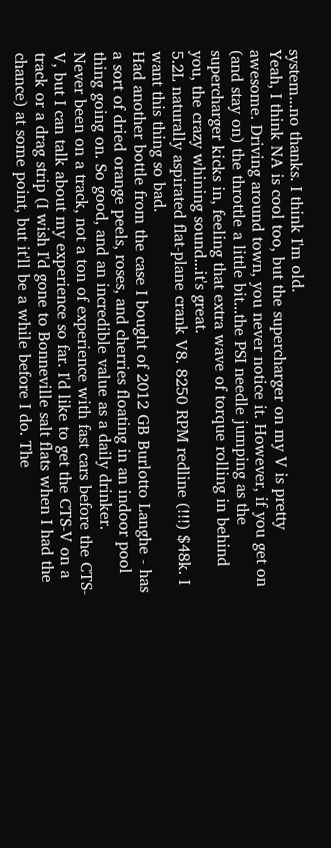system...no thanks. I think I'm old.
Yeah, I think NA is cool too, but the supercharger on my V is pretty awesome. Driving around town, you never notice it. However, if you get on (and stay on) the throttle a little bit...the PSI needle jumping as the supercharger kicks in, feeling that extra wave of torque rolling in behind you, the crazy whining sound...it's great.
5.2L naturally aspirated flat-plane crank V8. 8250 RPM redline (!!!) $48k. I want this thing so bad.
Had another bottle from the case I bought of 2012 GB Burlotto Langhe - has a sort of dried orange peels, roses, and cherries floating in an indoor pool thing going on. So good, and an incredible value as a daily drinker.
Never been on a track, not a ton of experience with fast cars before the CTS-V, but I can talk about my experience so far. I'd like to get the CTS-V on a track or a drag strip (I wish I'd gone to Bonneville salt flats when I had the chance) at some point, but it'll be a while before I do. The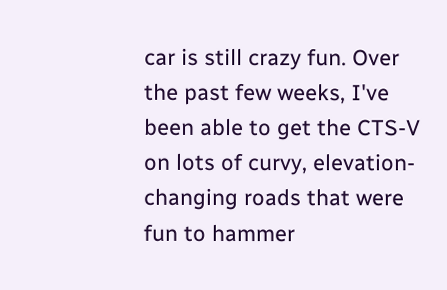car is still crazy fun. Over the past few weeks, I've been able to get the CTS-V on lots of curvy, elevation-changing roads that were fun to hammer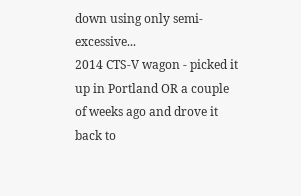down using only semi-excessive...
2014 CTS-V wagon - picked it up in Portland OR a couple of weeks ago and drove it back to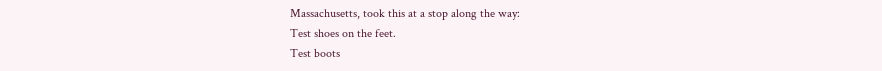Massachusetts, took this at a stop along the way:
Test shoes on the feet.
Test boots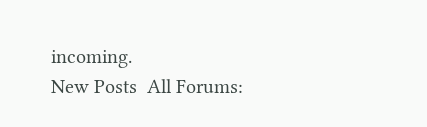incoming.
New Posts  All Forums: